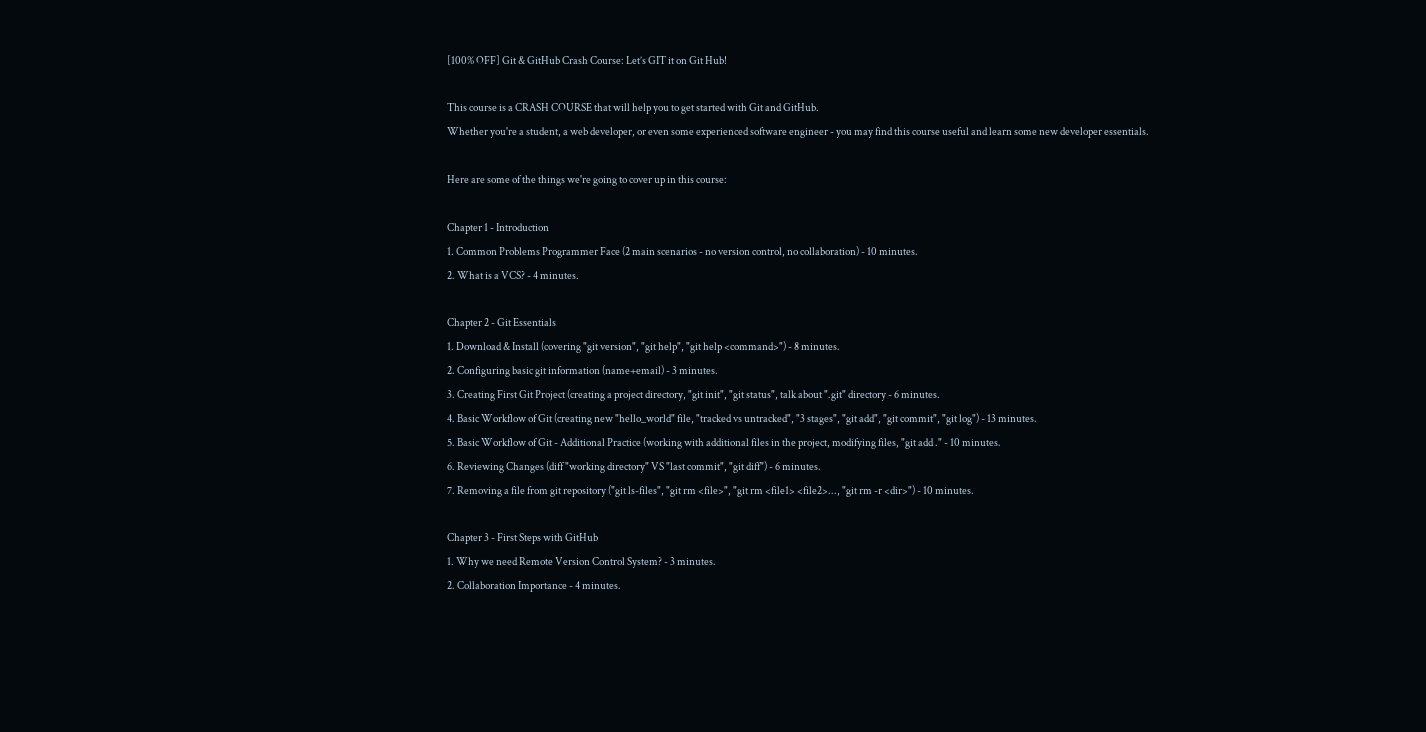[100% OFF] Git & GitHub Crash Course: Let’s GIT it on Git Hub!

This course is a CRASH COURSE that will help you to get started with Git and GitHub.
Whether you're a student, a web developer, or even some experienced software engineer - you may find this course useful and learn some new developer essentials.

Here are some of the things we're going to cover up in this course:

Chapter 1 - Introduction
1. Common Problems Programmer Face (2 main scenarios - no version control, no collaboration) - 10 minutes.
2. What is a VCS? - 4 minutes.

Chapter 2 - Git Essentials
1. Download & Install (covering "git version", "git help", "git help <command>") - 8 minutes.
2. Configuring basic git information (name+email) - 3 minutes.
3. Creating First Git Project (creating a project directory, "git init", "git status", talk about ".git" directory - 6 minutes.
4. Basic Workflow of Git (creating new "hello_world" file, "tracked vs untracked", "3 stages", "git add", "git commit", "git log") - 13 minutes.
5. Basic Workflow of Git - Additional Practice (working with additional files in the project, modifying files, "git add ." - 10 minutes.
6. Reviewing Changes (diff "working directory" VS "last commit", "git diff") - 6 minutes.
7. Removing a file from git repository ("git ls-files", "git rm <file>", "git rm <file1> <file2>..., "git rm -r <dir>") - 10 minutes.

Chapter 3 - First Steps with GitHub
1. Why we need Remote Version Control System? - 3 minutes.
2. Collaboration Importance - 4 minutes.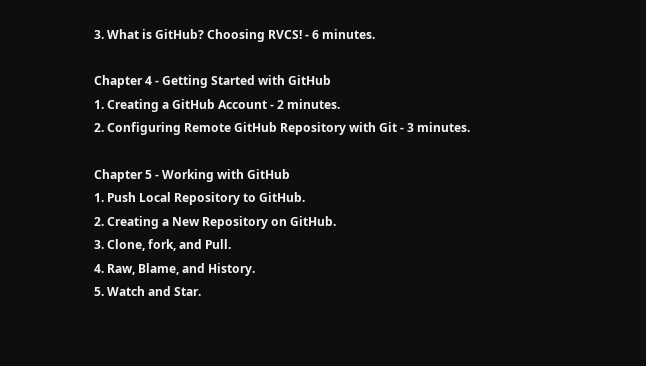3. What is GitHub? Choosing RVCS! - 6 minutes.

Chapter 4 - Getting Started with GitHub
1. Creating a GitHub Account - 2 minutes.
2. Configuring Remote GitHub Repository with Git - 3 minutes.

Chapter 5 - Working with GitHub
1. Push Local Repository to GitHub.
2. Creating a New Repository on GitHub.
3. Clone, fork, and Pull.
4. Raw, Blame, and History.
5. Watch and Star.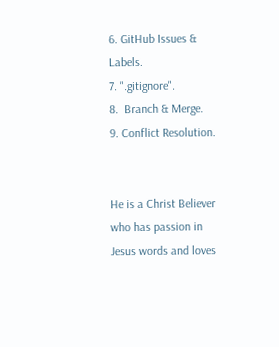6. GitHub Issues & Labels.
7. ".gitignore".
8.  Branch & Merge.
9. Conflict Resolution.


He is a Christ Believer who has passion in Jesus words and loves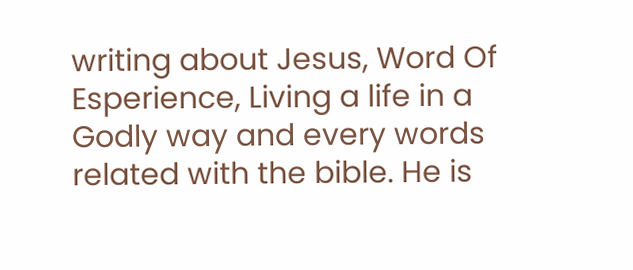writing about Jesus, Word Of Esperience, Living a life in a Godly way and every words related with the bible. He is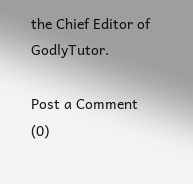the Chief Editor of GodlyTutor.

Post a Comment (0)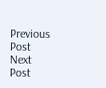Previous Post Next Post